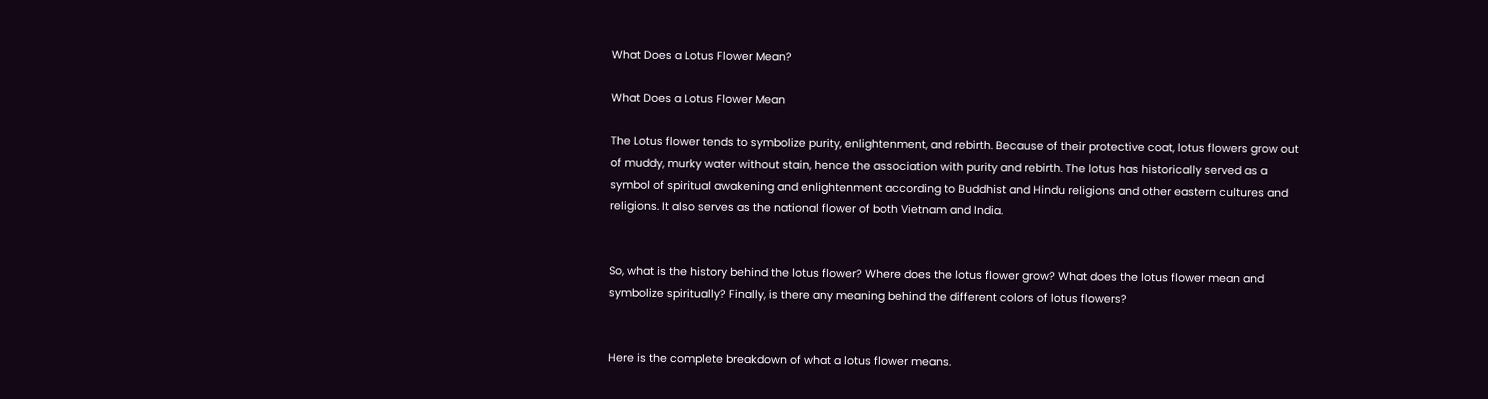What Does a Lotus Flower Mean?

What Does a Lotus Flower Mean

The Lotus flower tends to symbolize purity, enlightenment, and rebirth. Because of their protective coat, lotus flowers grow out of muddy, murky water without stain, hence the association with purity and rebirth. The lotus has historically served as a symbol of spiritual awakening and enlightenment according to Buddhist and Hindu religions and other eastern cultures and religions. It also serves as the national flower of both Vietnam and India.


So, what is the history behind the lotus flower? Where does the lotus flower grow? What does the lotus flower mean and symbolize spiritually? Finally, is there any meaning behind the different colors of lotus flowers?


Here is the complete breakdown of what a lotus flower means.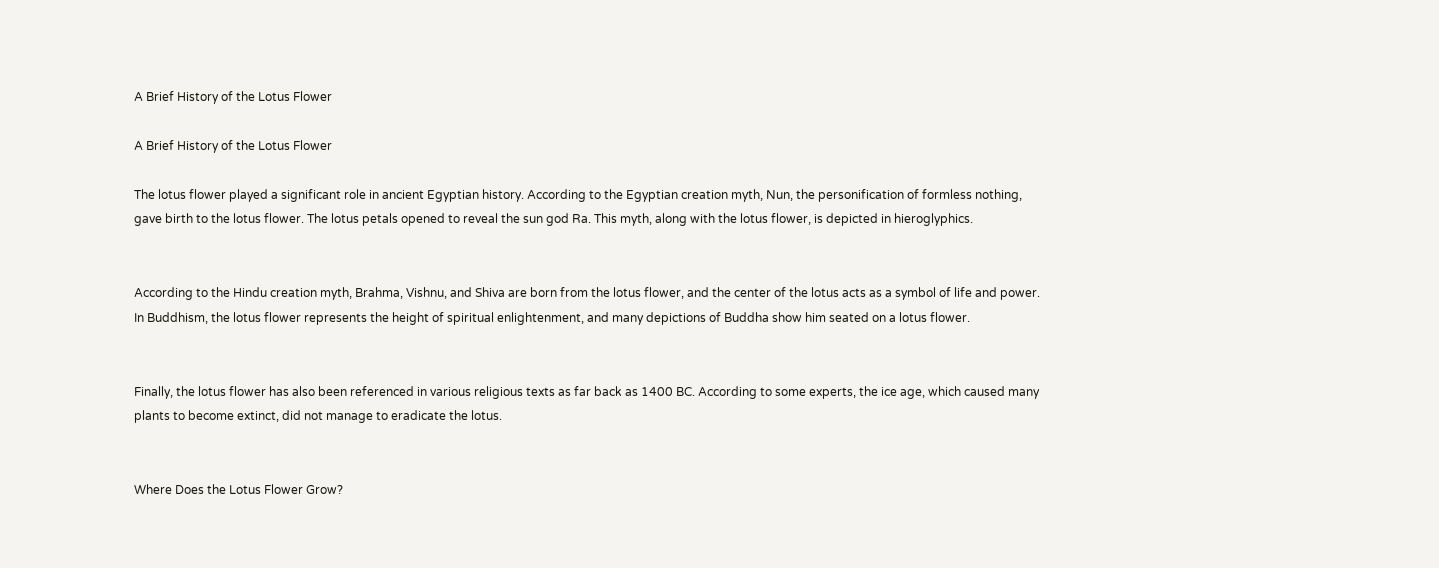A Brief History of the Lotus Flower

A Brief History of the Lotus Flower

The lotus flower played a significant role in ancient Egyptian history. According to the Egyptian creation myth, Nun, the personification of formless nothing, gave birth to the lotus flower. The lotus petals opened to reveal the sun god Ra. This myth, along with the lotus flower, is depicted in hieroglyphics.


According to the Hindu creation myth, Brahma, Vishnu, and Shiva are born from the lotus flower, and the center of the lotus acts as a symbol of life and power. In Buddhism, the lotus flower represents the height of spiritual enlightenment, and many depictions of Buddha show him seated on a lotus flower.


Finally, the lotus flower has also been referenced in various religious texts as far back as 1400 BC. According to some experts, the ice age, which caused many plants to become extinct, did not manage to eradicate the lotus.


Where Does the Lotus Flower Grow?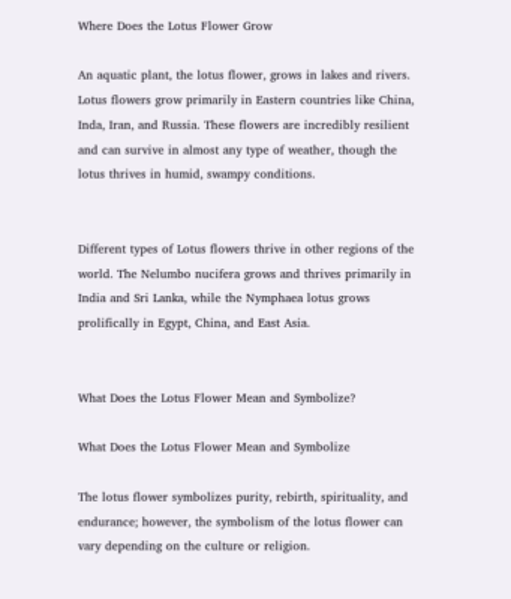Where Does the Lotus Flower Grow

An aquatic plant, the lotus flower, grows in lakes and rivers. Lotus flowers grow primarily in Eastern countries like China, Inda, Iran, and Russia. These flowers are incredibly resilient and can survive in almost any type of weather, though the lotus thrives in humid, swampy conditions.


Different types of Lotus flowers thrive in other regions of the world. The Nelumbo nucifera grows and thrives primarily in India and Sri Lanka, while the Nymphaea lotus grows prolifically in Egypt, China, and East Asia.


What Does the Lotus Flower Mean and Symbolize?

What Does the Lotus Flower Mean and Symbolize

The lotus flower symbolizes purity, rebirth, spirituality, and endurance; however, the symbolism of the lotus flower can vary depending on the culture or religion.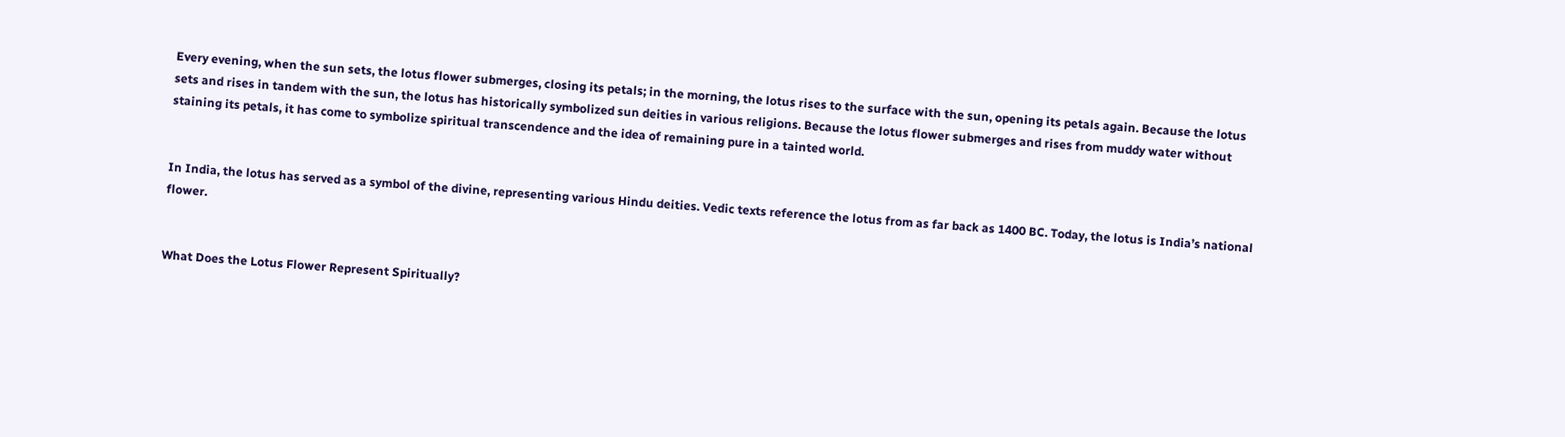Every evening, when the sun sets, the lotus flower submerges, closing its petals; in the morning, the lotus rises to the surface with the sun, opening its petals again. Because the lotus sets and rises in tandem with the sun, the lotus has historically symbolized sun deities in various religions. Because the lotus flower submerges and rises from muddy water without staining its petals, it has come to symbolize spiritual transcendence and the idea of remaining pure in a tainted world.


In India, the lotus has served as a symbol of the divine, representing various Hindu deities. Vedic texts reference the lotus from as far back as 1400 BC. Today, the lotus is India’s national flower.


What Does the Lotus Flower Represent Spiritually?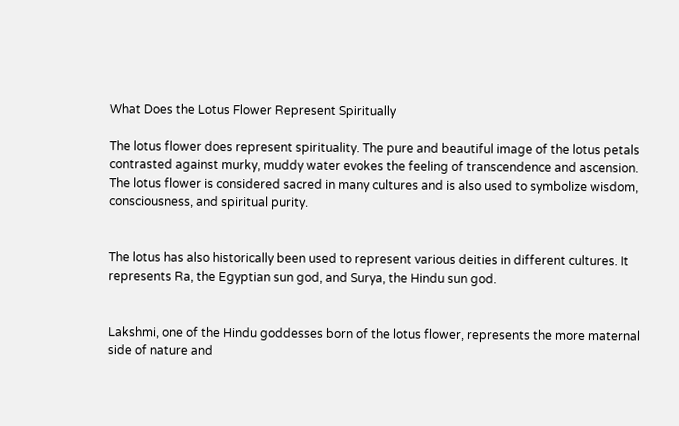What Does the Lotus Flower Represent Spiritually

The lotus flower does represent spirituality. The pure and beautiful image of the lotus petals contrasted against murky, muddy water evokes the feeling of transcendence and ascension. The lotus flower is considered sacred in many cultures and is also used to symbolize wisdom, consciousness, and spiritual purity.


The lotus has also historically been used to represent various deities in different cultures. It represents Ra, the Egyptian sun god, and Surya, the Hindu sun god.


Lakshmi, one of the Hindu goddesses born of the lotus flower, represents the more maternal side of nature and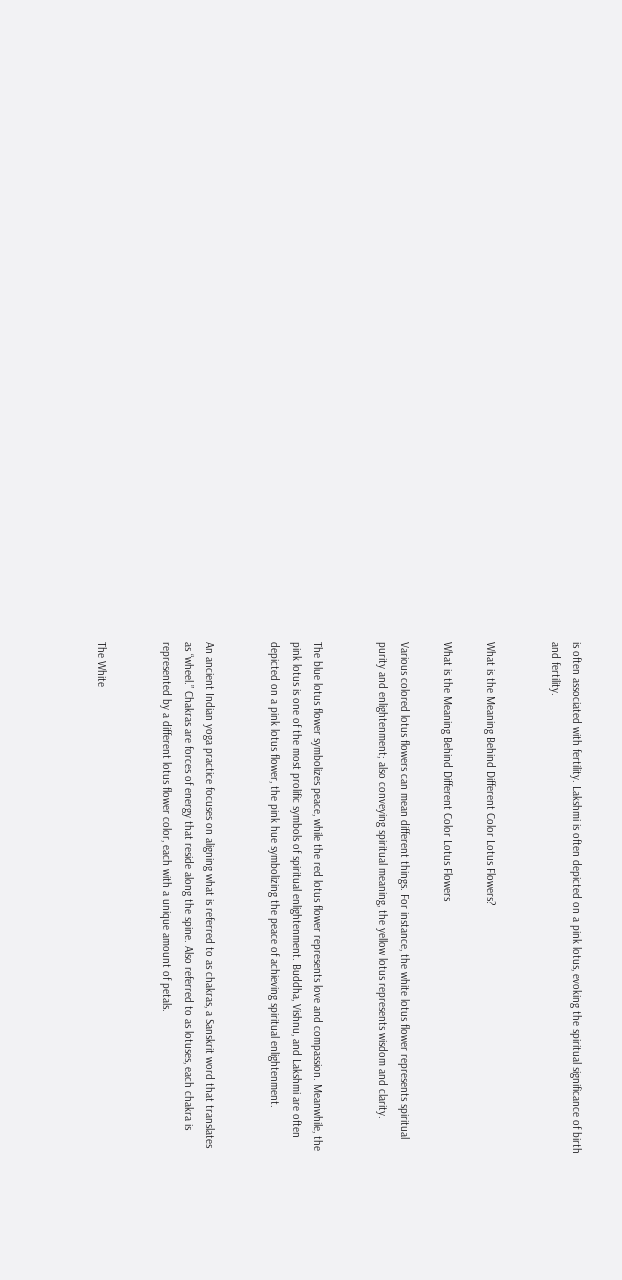is often associated with fertility. Lakshmi is often depicted on a pink lotus, evoking the spiritual significance of birth and fertility.


What is the Meaning Behind Different Color Lotus Flowers?

What is the Meaning Behind Different Color Lotus Flowers

Various colored lotus flowers can mean different things. For instance, the white lotus flower represents spiritual purity and enlightenment; also conveying spiritual meaning, the yellow lotus represents wisdom and clarity.


The blue lotus flower symbolizes peace, while the red lotus flower represents love and compassion. Meanwhile, the pink lotus is one of the most prolific symbols of spiritual enlightenment. Buddha, Vishnu, and Lakshmi are often depicted on a pink lotus flower, the pink hue symbolizing the peace of achieving spiritual enlightenment.


An ancient Indian yoga practice focuses on aligning what is referred to as chakras, a Sanskrit word that translates as “wheel.” Chakras are forces of energy that reside along the spine. Also referred to as lotuses, each chakra is represented by a different lotus flower color, each with a unique amount of petals.


The White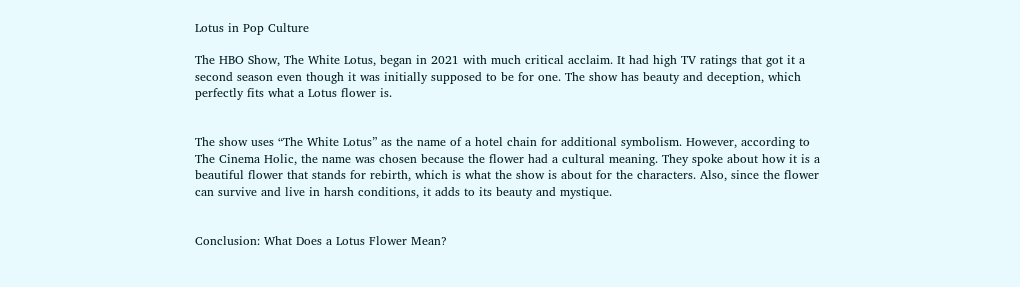Lotus in Pop Culture

The HBO Show, The White Lotus, began in 2021 with much critical acclaim. It had high TV ratings that got it a second season even though it was initially supposed to be for one. The show has beauty and deception, which perfectly fits what a Lotus flower is.


The show uses “The White Lotus” as the name of a hotel chain for additional symbolism. However, according to The Cinema Holic, the name was chosen because the flower had a cultural meaning. They spoke about how it is a beautiful flower that stands for rebirth, which is what the show is about for the characters. Also, since the flower can survive and live in harsh conditions, it adds to its beauty and mystique.


Conclusion: What Does a Lotus Flower Mean?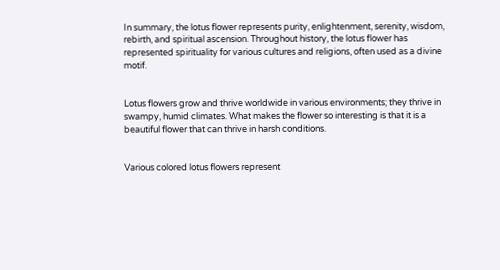In summary, the lotus flower represents purity, enlightenment, serenity, wisdom, rebirth, and spiritual ascension. Throughout history, the lotus flower has represented spirituality for various cultures and religions, often used as a divine motif.


Lotus flowers grow and thrive worldwide in various environments; they thrive in swampy, humid climates. What makes the flower so interesting is that it is a beautiful flower that can thrive in harsh conditions.


Various colored lotus flowers represent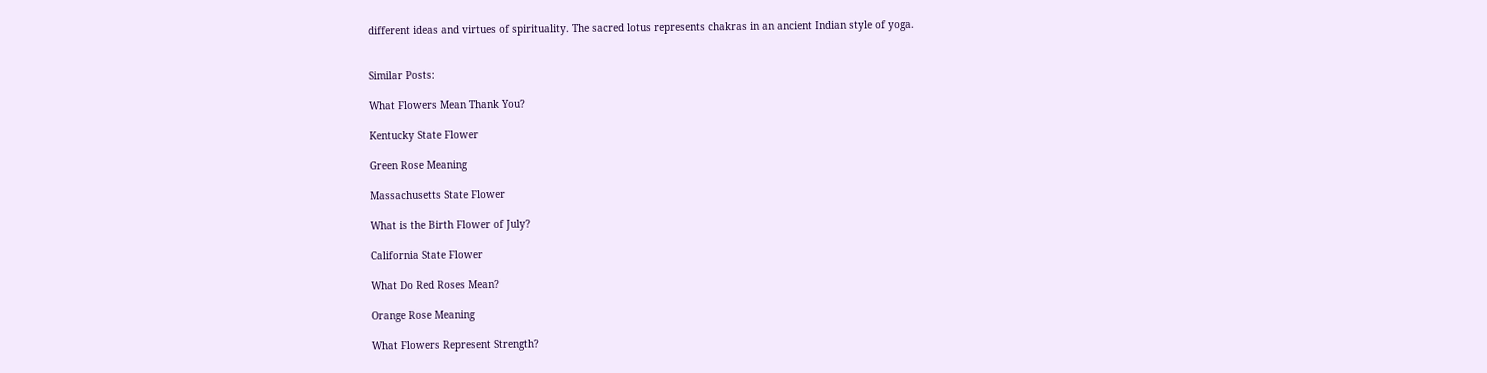different ideas and virtues of spirituality. The sacred lotus represents chakras in an ancient Indian style of yoga.


Similar Posts:

What Flowers Mean Thank You?

Kentucky State Flower

Green Rose Meaning

Massachusetts State Flower

What is the Birth Flower of July?

California State Flower

What Do Red Roses Mean?

Orange Rose Meaning

What Flowers Represent Strength?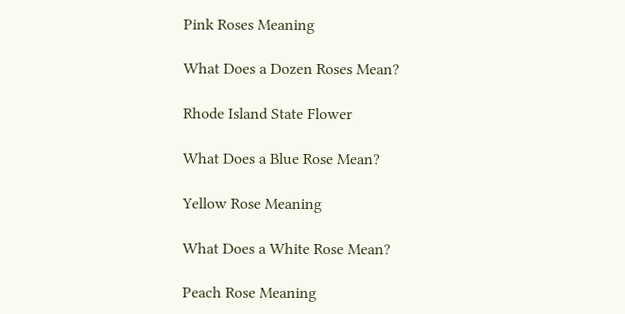Pink Roses Meaning

What Does a Dozen Roses Mean?

Rhode Island State Flower

What Does a Blue Rose Mean?

Yellow Rose Meaning

What Does a White Rose Mean?

Peach Rose Meaning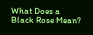What Does a Black Rose Mean?